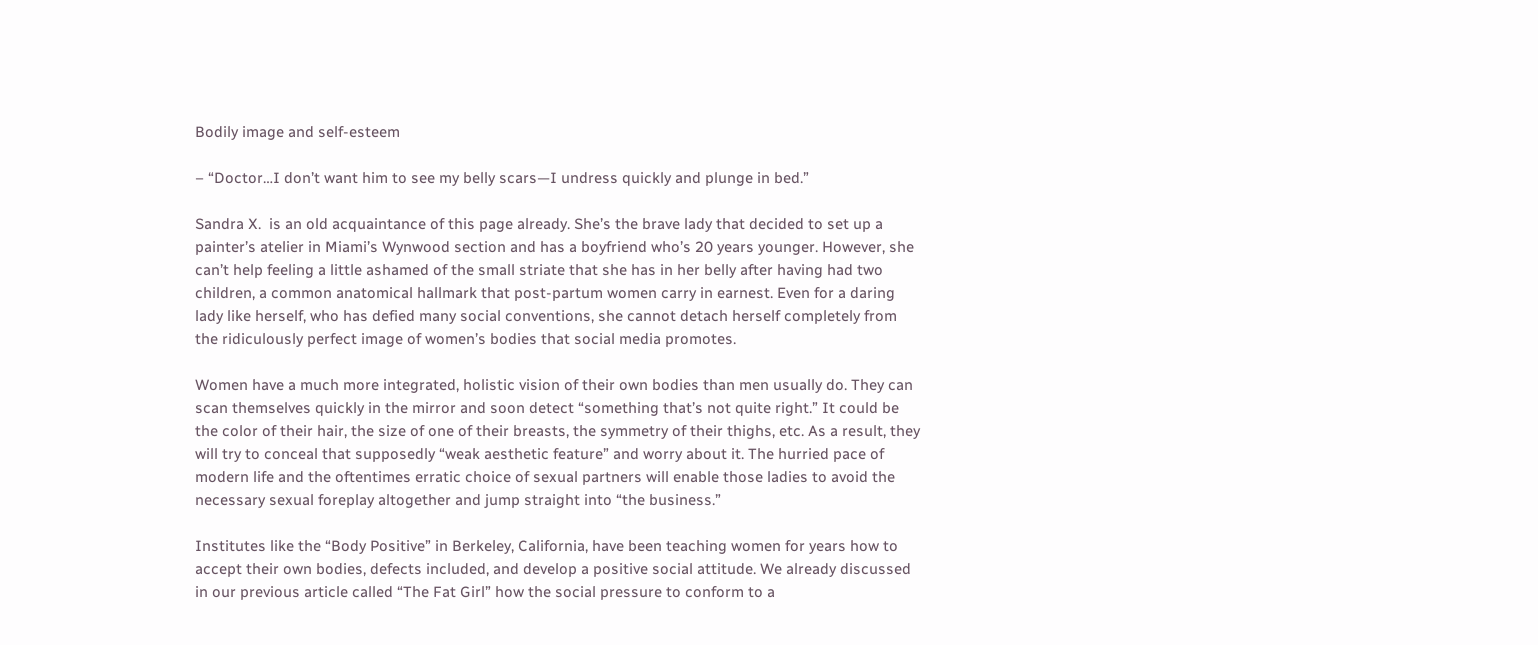Bodily image and self-esteem

– “Doctor…I don’t want him to see my belly scars—I undress quickly and plunge in bed.”

Sandra X.  is an old acquaintance of this page already. She’s the brave lady that decided to set up a painter’s atelier in Miami’s Wynwood section and has a boyfriend who’s 20 years younger. However, she can’t help feeling a little ashamed of the small striate that she has in her belly after having had two children, a common anatomical hallmark that post-partum women carry in earnest. Even for a daring lady like herself, who has defied many social conventions, she cannot detach herself completely from the ridiculously perfect image of women’s bodies that social media promotes.

Women have a much more integrated, holistic vision of their own bodies than men usually do. They can scan themselves quickly in the mirror and soon detect “something that’s not quite right.” It could be the color of their hair, the size of one of their breasts, the symmetry of their thighs, etc. As a result, they will try to conceal that supposedly “weak aesthetic feature” and worry about it. The hurried pace of modern life and the oftentimes erratic choice of sexual partners will enable those ladies to avoid the necessary sexual foreplay altogether and jump straight into “the business.”

Institutes like the “Body Positive” in Berkeley, California, have been teaching women for years how to accept their own bodies, defects included, and develop a positive social attitude. We already discussed in our previous article called “The Fat Girl” how the social pressure to conform to a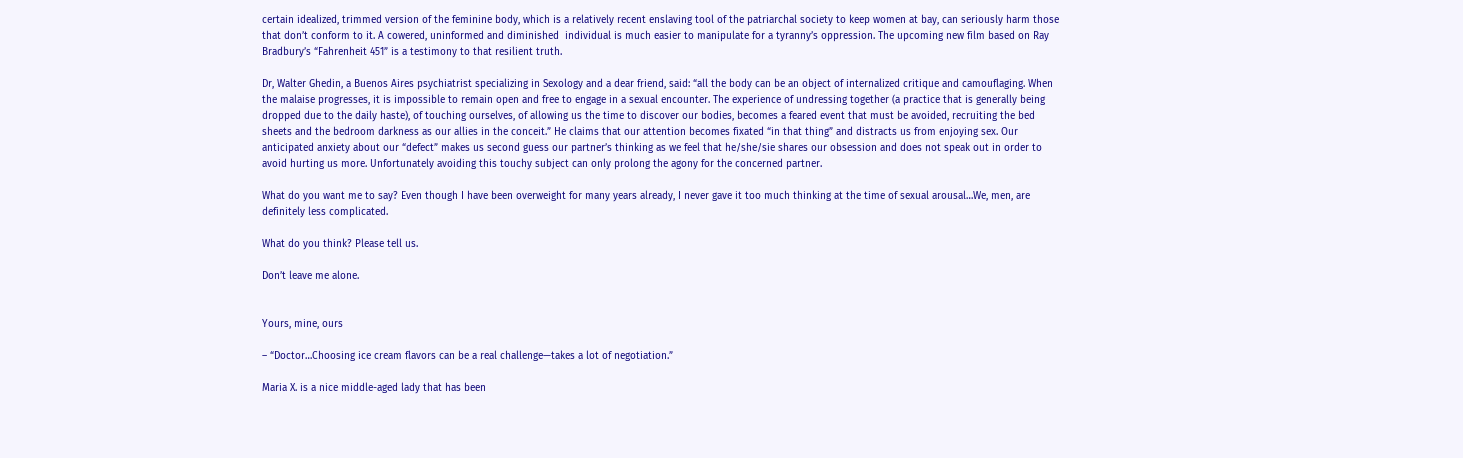certain idealized, trimmed version of the feminine body, which is a relatively recent enslaving tool of the patriarchal society to keep women at bay, can seriously harm those that don’t conform to it. A cowered, uninformed and diminished  individual is much easier to manipulate for a tyranny’s oppression. The upcoming new film based on Ray Bradbury’s “Fahrenheit 451” is a testimony to that resilient truth.

Dr, Walter Ghedin, a Buenos Aires psychiatrist specializing in Sexology and a dear friend, said: “all the body can be an object of internalized critique and camouflaging. When the malaise progresses, it is impossible to remain open and free to engage in a sexual encounter. The experience of undressing together (a practice that is generally being dropped due to the daily haste), of touching ourselves, of allowing us the time to discover our bodies, becomes a feared event that must be avoided, recruiting the bed sheets and the bedroom darkness as our allies in the conceit.” He claims that our attention becomes fixated “in that thing” and distracts us from enjoying sex. Our anticipated anxiety about our “defect” makes us second guess our partner’s thinking as we feel that he/she/sie shares our obsession and does not speak out in order to avoid hurting us more. Unfortunately avoiding this touchy subject can only prolong the agony for the concerned partner.

What do you want me to say? Even though I have been overweight for many years already, I never gave it too much thinking at the time of sexual arousal…We, men, are definitely less complicated.

What do you think? Please tell us.

Don’t leave me alone.


Yours, mine, ours

– “Doctor…Choosing ice cream flavors can be a real challenge—takes a lot of negotiation.”

Maria X. is a nice middle-aged lady that has been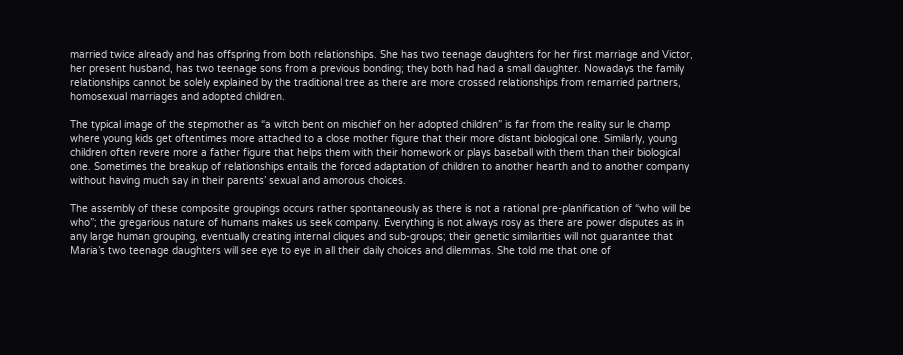married twice already and has offspring from both relationships. She has two teenage daughters for her first marriage and Victor, her present husband, has two teenage sons from a previous bonding; they both had had a small daughter. Nowadays the family relationships cannot be solely explained by the traditional tree as there are more crossed relationships from remarried partners, homosexual marriages and adopted children.

The typical image of the stepmother as “a witch bent on mischief on her adopted children” is far from the reality sur le champ where young kids get oftentimes more attached to a close mother figure that their more distant biological one. Similarly, young children often revere more a father figure that helps them with their homework or plays baseball with them than their biological one. Sometimes the breakup of relationships entails the forced adaptation of children to another hearth and to another company without having much say in their parents’ sexual and amorous choices.

The assembly of these composite groupings occurs rather spontaneously as there is not a rational pre-planification of “who will be who”; the gregarious nature of humans makes us seek company. Everything is not always rosy as there are power disputes as in any large human grouping, eventually creating internal cliques and sub-groups; their genetic similarities will not guarantee that Maria’s two teenage daughters will see eye to eye in all their daily choices and dilemmas. She told me that one of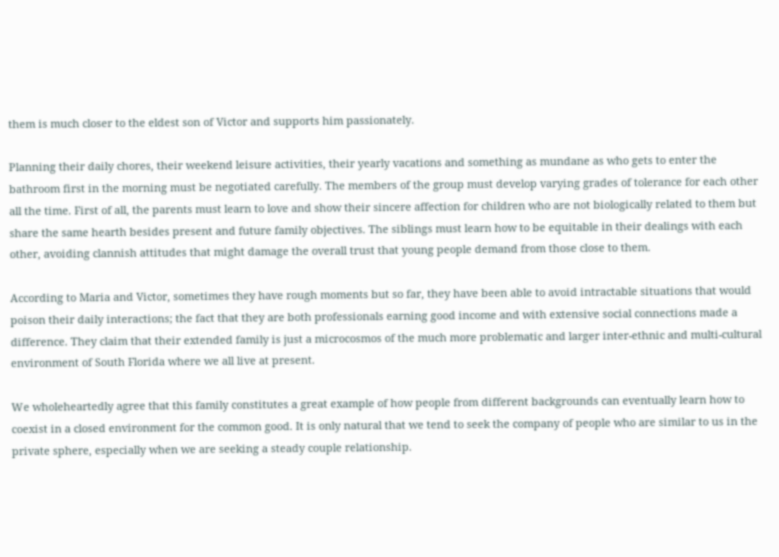them is much closer to the eldest son of Victor and supports him passionately.

Planning their daily chores, their weekend leisure activities, their yearly vacations and something as mundane as who gets to enter the bathroom first in the morning must be negotiated carefully. The members of the group must develop varying grades of tolerance for each other all the time. First of all, the parents must learn to love and show their sincere affection for children who are not biologically related to them but share the same hearth besides present and future family objectives. The siblings must learn how to be equitable in their dealings with each other, avoiding clannish attitudes that might damage the overall trust that young people demand from those close to them.

According to Maria and Victor, sometimes they have rough moments but so far, they have been able to avoid intractable situations that would poison their daily interactions; the fact that they are both professionals earning good income and with extensive social connections made a difference. They claim that their extended family is just a microcosmos of the much more problematic and larger inter-ethnic and multi-cultural environment of South Florida where we all live at present.

We wholeheartedly agree that this family constitutes a great example of how people from different backgrounds can eventually learn how to coexist in a closed environment for the common good. It is only natural that we tend to seek the company of people who are similar to us in the private sphere, especially when we are seeking a steady couple relationship.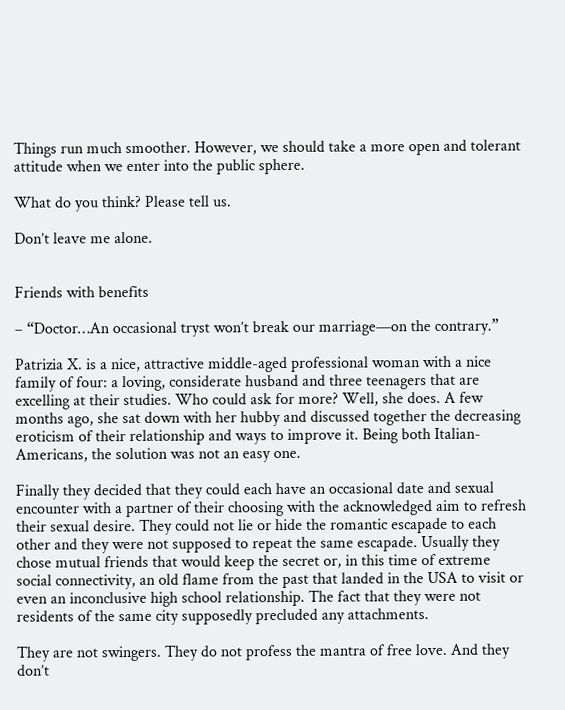Things run much smoother. However, we should take a more open and tolerant attitude when we enter into the public sphere.

What do you think? Please tell us.

Don’t leave me alone.


Friends with benefits

– “Doctor…An occasional tryst won’t break our marriage—on the contrary.”

Patrizia X. is a nice, attractive middle-aged professional woman with a nice family of four: a loving, considerate husband and three teenagers that are excelling at their studies. Who could ask for more? Well, she does. A few months ago, she sat down with her hubby and discussed together the decreasing eroticism of their relationship and ways to improve it. Being both Italian-Americans, the solution was not an easy one.

Finally they decided that they could each have an occasional date and sexual encounter with a partner of their choosing with the acknowledged aim to refresh their sexual desire. They could not lie or hide the romantic escapade to each other and they were not supposed to repeat the same escapade. Usually they chose mutual friends that would keep the secret or, in this time of extreme social connectivity, an old flame from the past that landed in the USA to visit or even an inconclusive high school relationship. The fact that they were not residents of the same city supposedly precluded any attachments.

They are not swingers. They do not profess the mantra of free love. And they don’t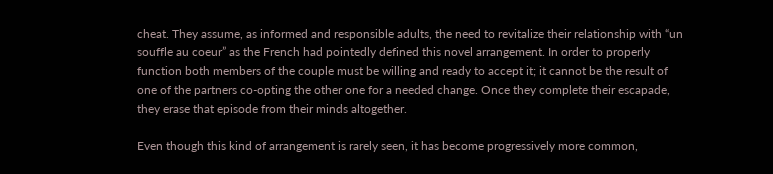cheat. They assume, as informed and responsible adults, the need to revitalize their relationship with “un souffle au coeur” as the French had pointedly defined this novel arrangement. In order to properly function both members of the couple must be willing and ready to accept it; it cannot be the result of one of the partners co-opting the other one for a needed change. Once they complete their escapade, they erase that episode from their minds altogether.

Even though this kind of arrangement is rarely seen, it has become progressively more common,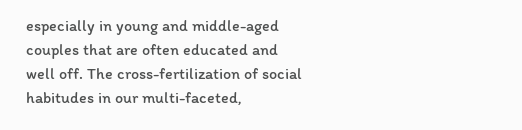especially in young and middle-aged couples that are often educated and well off. The cross-fertilization of social habitudes in our multi-faceted,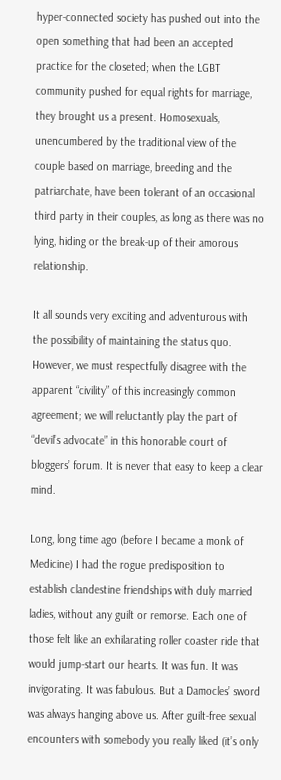hyper-connected society has pushed out into the open something that had been an accepted practice for the closeted; when the LGBT community pushed for equal rights for marriage, they brought us a present. Homosexuals, unencumbered by the traditional view of the couple based on marriage, breeding and the patriarchate, have been tolerant of an occasional third party in their couples, as long as there was no lying, hiding or the break-up of their amorous relationship.

It all sounds very exciting and adventurous with the possibility of maintaining the status quo. However, we must respectfully disagree with the apparent “civility” of this increasingly common agreement; we will reluctantly play the part of “devil’s advocate” in this honorable court of bloggers’ forum. It is never that easy to keep a clear mind.

Long, long time ago (before I became a monk of Medicine) I had the rogue predisposition to establish clandestine friendships with duly married ladies, without any guilt or remorse. Each one of those felt like an exhilarating roller coaster ride that would jump-start our hearts. It was fun. It was invigorating. It was fabulous. But a Damocles’ sword was always hanging above us. After guilt-free sexual encounters with somebody you really liked (it’s only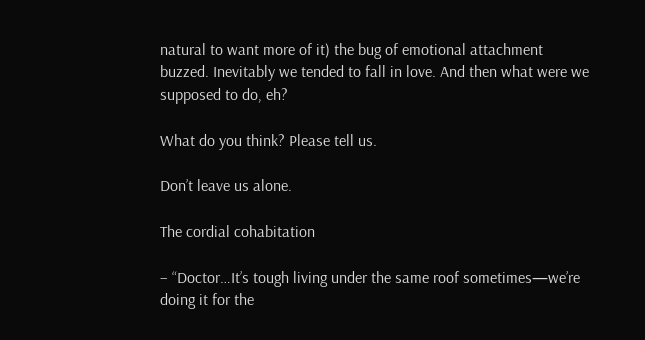natural to want more of it) the bug of emotional attachment buzzed. Inevitably we tended to fall in love. And then what were we supposed to do, eh?

What do you think? Please tell us.

Don’t leave us alone.

The cordial cohabitation

– “Doctor…It’s tough living under the same roof sometimes—we’re doing it for the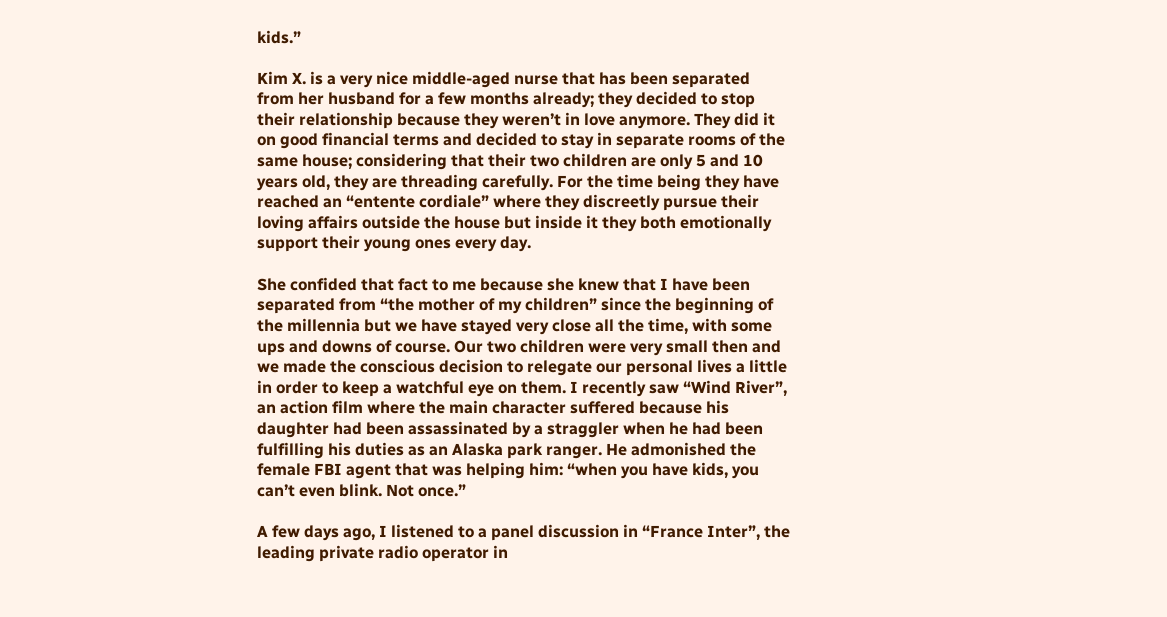kids.”

Kim X. is a very nice middle-aged nurse that has been separated from her husband for a few months already; they decided to stop their relationship because they weren’t in love anymore. They did it on good financial terms and decided to stay in separate rooms of the same house; considering that their two children are only 5 and 10 years old, they are threading carefully. For the time being they have reached an “entente cordiale” where they discreetly pursue their loving affairs outside the house but inside it they both emotionally support their young ones every day.

She confided that fact to me because she knew that I have been separated from “the mother of my children” since the beginning of the millennia but we have stayed very close all the time, with some ups and downs of course. Our two children were very small then and we made the conscious decision to relegate our personal lives a little in order to keep a watchful eye on them. I recently saw “Wind River”, an action film where the main character suffered because his daughter had been assassinated by a straggler when he had been fulfilling his duties as an Alaska park ranger. He admonished the female FBI agent that was helping him: “when you have kids, you can’t even blink. Not once.”

A few days ago, I listened to a panel discussion in “France Inter”, the leading private radio operator in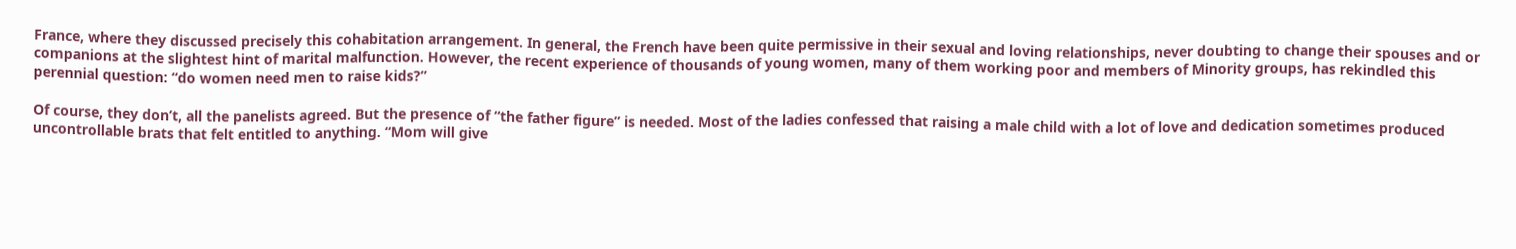France, where they discussed precisely this cohabitation arrangement. In general, the French have been quite permissive in their sexual and loving relationships, never doubting to change their spouses and or companions at the slightest hint of marital malfunction. However, the recent experience of thousands of young women, many of them working poor and members of Minority groups, has rekindled this perennial question: “do women need men to raise kids?”

Of course, they don’t, all the panelists agreed. But the presence of “the father figure” is needed. Most of the ladies confessed that raising a male child with a lot of love and dedication sometimes produced uncontrollable brats that felt entitled to anything. “Mom will give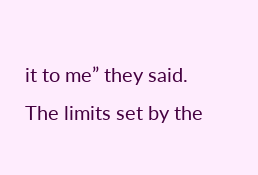it to me” they said. The limits set by the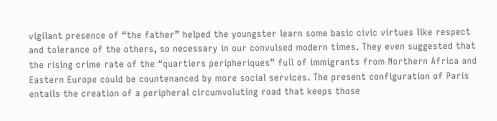vigilant presence of “the father” helped the youngster learn some basic civic virtues like respect and tolerance of the others, so necessary in our convulsed modern times. They even suggested that the rising crime rate of the “quartiers peripheriques” full of immigrants from Northern Africa and Eastern Europe could be countenanced by more social services. The present configuration of Paris entails the creation of a peripheral circumvoluting road that keeps those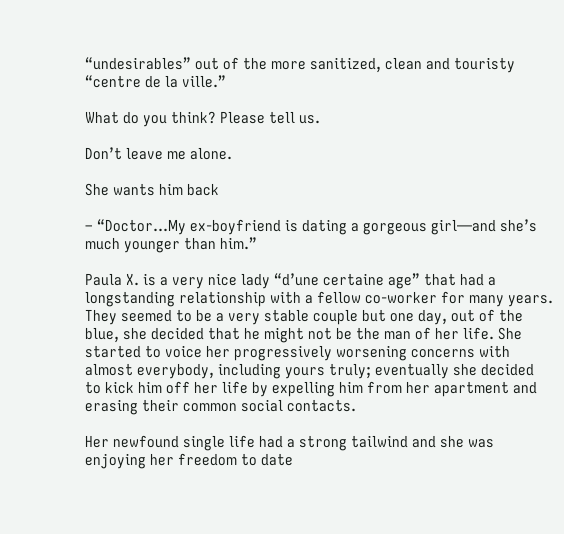“undesirables” out of the more sanitized, clean and touristy “centre de la ville.”

What do you think? Please tell us.

Don’t leave me alone.

She wants him back

– “Doctor…My ex-boyfriend is dating a gorgeous girl—and she’s much younger than him.”

Paula X. is a very nice lady “d’une certaine age” that had a longstanding relationship with a fellow co-worker for many years. They seemed to be a very stable couple but one day, out of the blue, she decided that he might not be the man of her life. She started to voice her progressively worsening concerns with almost everybody, including yours truly; eventually she decided to kick him off her life by expelling him from her apartment and erasing their common social contacts.

Her newfound single life had a strong tailwind and she was enjoying her freedom to date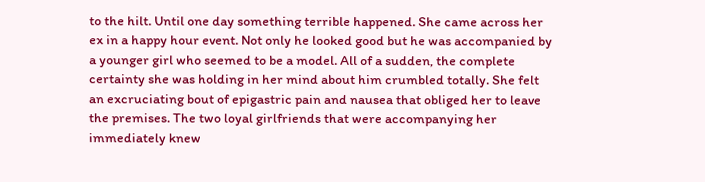to the hilt. Until one day something terrible happened. She came across her ex in a happy hour event. Not only he looked good but he was accompanied by a younger girl who seemed to be a model. All of a sudden, the complete certainty she was holding in her mind about him crumbled totally. She felt an excruciating bout of epigastric pain and nausea that obliged her to leave the premises. The two loyal girlfriends that were accompanying her immediately knew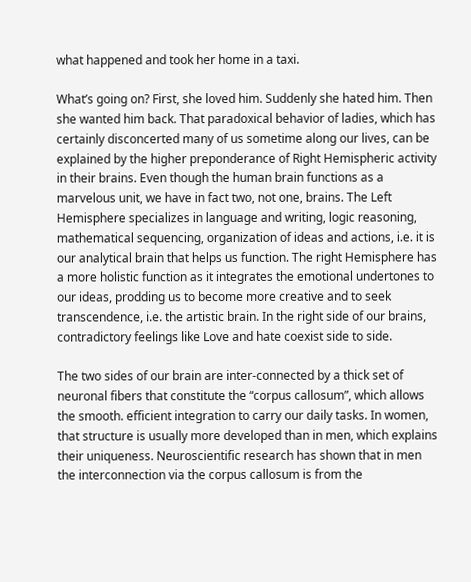what happened and took her home in a taxi.

What’s going on? First, she loved him. Suddenly she hated him. Then she wanted him back. That paradoxical behavior of ladies, which has certainly disconcerted many of us sometime along our lives, can be explained by the higher preponderance of Right Hemispheric activity in their brains. Even though the human brain functions as a marvelous unit, we have in fact two, not one, brains. The Left Hemisphere specializes in language and writing, logic reasoning, mathematical sequencing, organization of ideas and actions, i.e. it is our analytical brain that helps us function. The right Hemisphere has a more holistic function as it integrates the emotional undertones to our ideas, prodding us to become more creative and to seek transcendence, i.e. the artistic brain. In the right side of our brains, contradictory feelings like Love and hate coexist side to side.

The two sides of our brain are inter-connected by a thick set of neuronal fibers that constitute the “corpus callosum”, which allows the smooth. efficient integration to carry our daily tasks. In women, that structure is usually more developed than in men, which explains their uniqueness. Neuroscientific research has shown that in men the interconnection via the corpus callosum is from the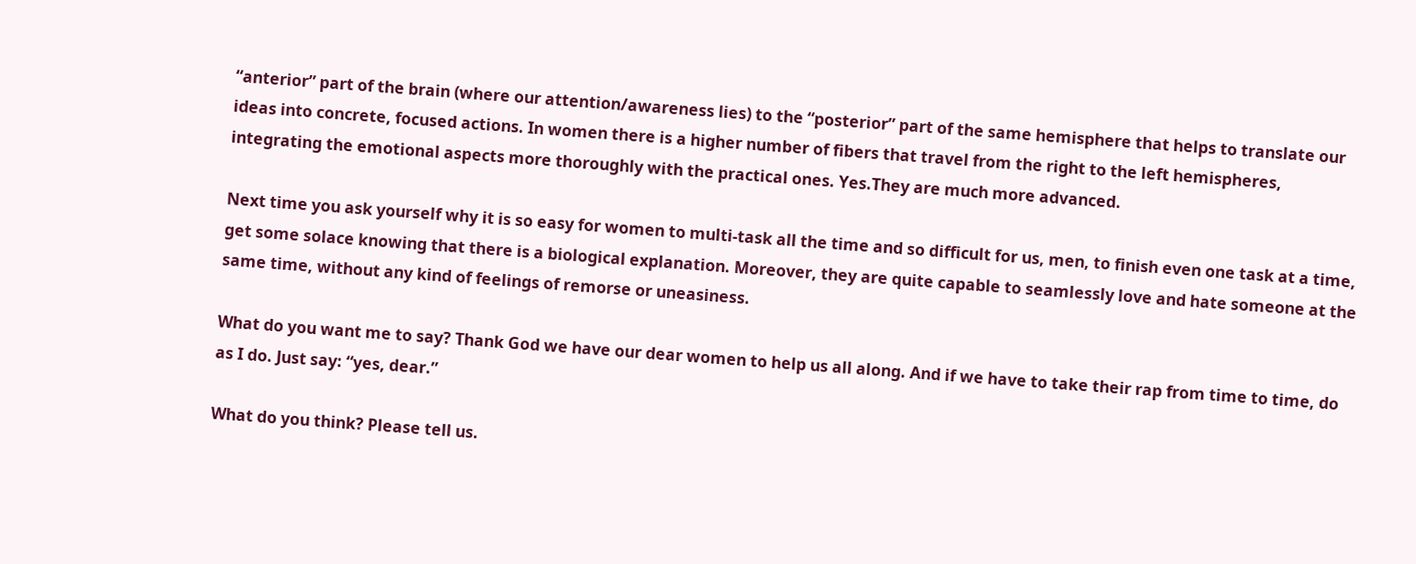“anterior” part of the brain (where our attention/awareness lies) to the “posterior” part of the same hemisphere that helps to translate our ideas into concrete, focused actions. In women there is a higher number of fibers that travel from the right to the left hemispheres, integrating the emotional aspects more thoroughly with the practical ones. Yes.They are much more advanced.

Next time you ask yourself why it is so easy for women to multi-task all the time and so difficult for us, men, to finish even one task at a time, get some solace knowing that there is a biological explanation. Moreover, they are quite capable to seamlessly love and hate someone at the same time, without any kind of feelings of remorse or uneasiness.

What do you want me to say? Thank God we have our dear women to help us all along. And if we have to take their rap from time to time, do as I do. Just say: “yes, dear.”

What do you think? Please tell us.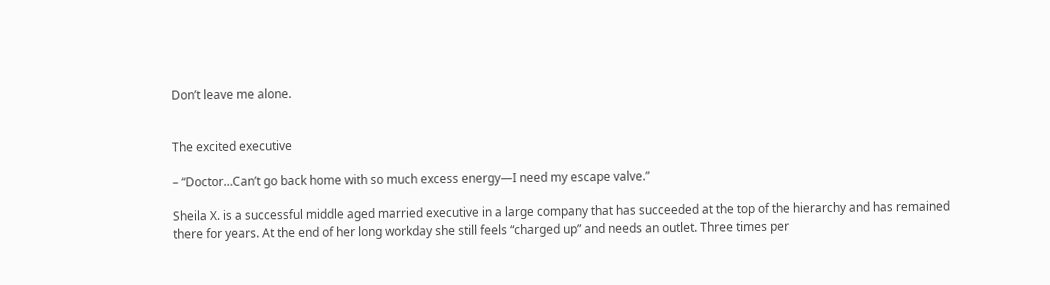Don’t leave me alone.


The excited executive

– “Doctor…Can’t go back home with so much excess energy—I need my escape valve.”

Sheila X. is a successful middle aged married executive in a large company that has succeeded at the top of the hierarchy and has remained there for years. At the end of her long workday she still feels “charged up” and needs an outlet. Three times per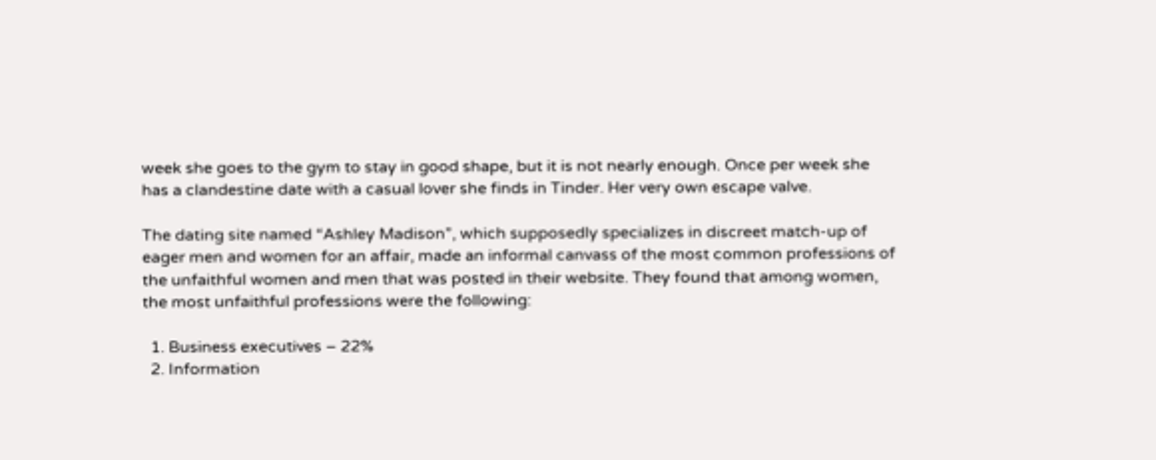week she goes to the gym to stay in good shape, but it is not nearly enough. Once per week she has a clandestine date with a casual lover she finds in Tinder. Her very own escape valve.

The dating site named “Ashley Madison”, which supposedly specializes in discreet match-up of eager men and women for an affair, made an informal canvass of the most common professions of the unfaithful women and men that was posted in their website. They found that among women, the most unfaithful professions were the following:

  1. Business executives – 22%
  2. Information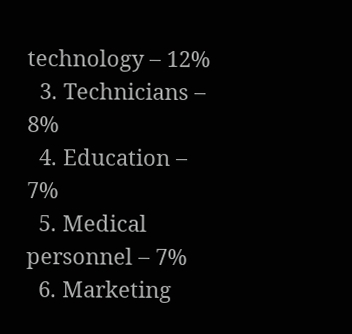technology – 12%
  3. Technicians – 8%
  4. Education – 7%
  5. Medical personnel – 7%
  6. Marketing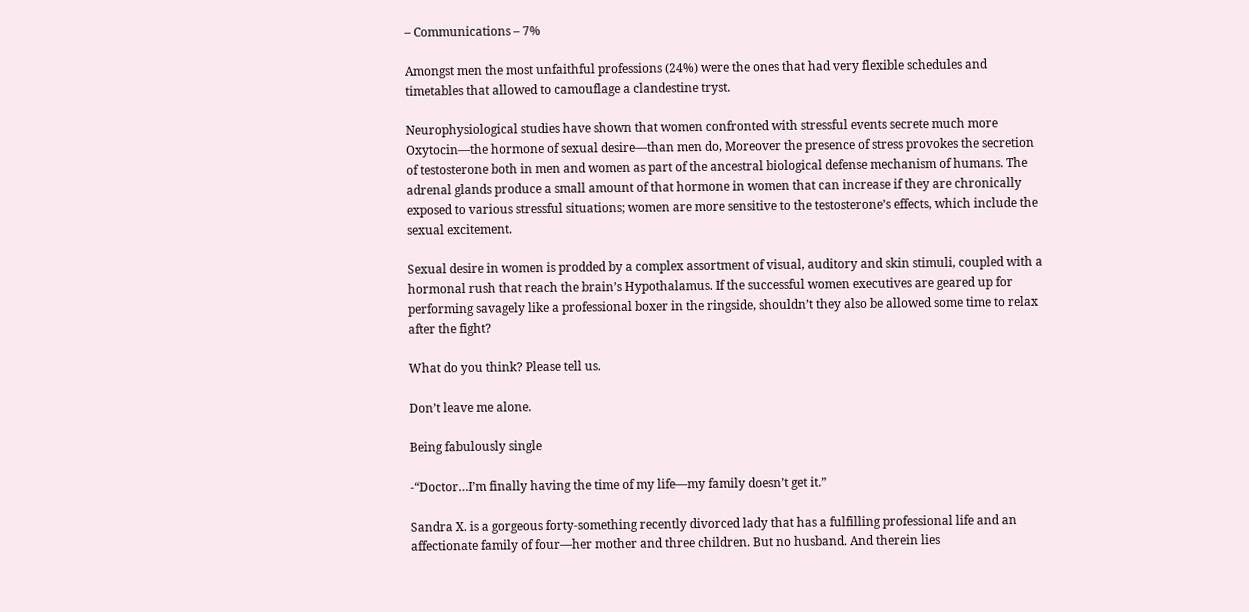– Communications – 7%

Amongst men the most unfaithful professions (24%) were the ones that had very flexible schedules and timetables that allowed to camouflage a clandestine tryst.

Neurophysiological studies have shown that women confronted with stressful events secrete much more Oxytocin—the hormone of sexual desire—than men do, Moreover the presence of stress provokes the secretion of testosterone both in men and women as part of the ancestral biological defense mechanism of humans. The adrenal glands produce a small amount of that hormone in women that can increase if they are chronically exposed to various stressful situations; women are more sensitive to the testosterone’s effects, which include the sexual excitement.

Sexual desire in women is prodded by a complex assortment of visual, auditory and skin stimuli, coupled with a hormonal rush that reach the brain’s Hypothalamus. If the successful women executives are geared up for performing savagely like a professional boxer in the ringside, shouldn’t they also be allowed some time to relax after the fight?

What do you think? Please tell us.

Don’t leave me alone.

Being fabulously single

-“Doctor…I’m finally having the time of my life—my family doesn’t get it.”

Sandra X. is a gorgeous forty-something recently divorced lady that has a fulfilling professional life and an affectionate family of four—her mother and three children. But no husband. And therein lies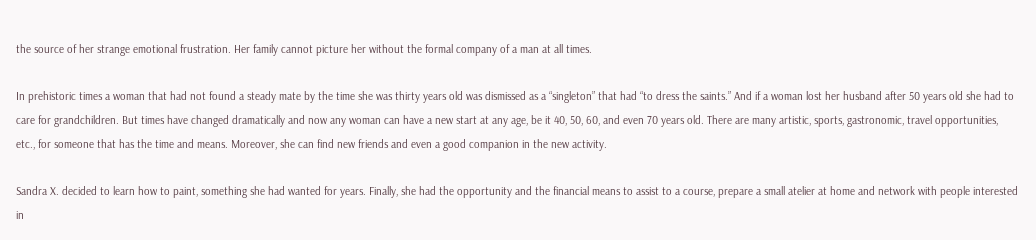the source of her strange emotional frustration. Her family cannot picture her without the formal company of a man at all times.

In prehistoric times a woman that had not found a steady mate by the time she was thirty years old was dismissed as a “singleton” that had “to dress the saints.” And if a woman lost her husband after 50 years old she had to care for grandchildren. But times have changed dramatically and now any woman can have a new start at any age, be it 40, 50, 60, and even 70 years old. There are many artistic, sports, gastronomic, travel opportunities, etc., for someone that has the time and means. Moreover, she can find new friends and even a good companion in the new activity.

Sandra X. decided to learn how to paint, something she had wanted for years. Finally, she had the opportunity and the financial means to assist to a course, prepare a small atelier at home and network with people interested in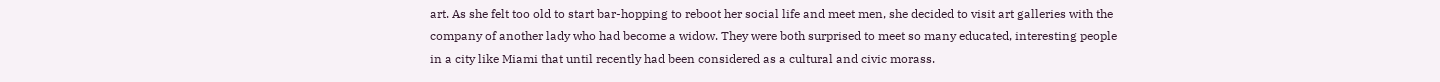art. As she felt too old to start bar-hopping to reboot her social life and meet men, she decided to visit art galleries with the company of another lady who had become a widow. They were both surprised to meet so many educated, interesting people in a city like Miami that until recently had been considered as a cultural and civic morass.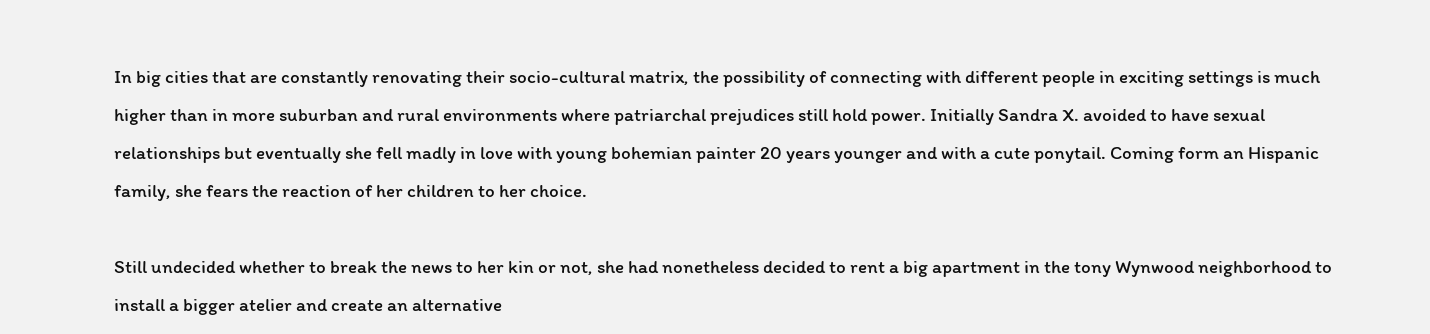In big cities that are constantly renovating their socio-cultural matrix, the possibility of connecting with different people in exciting settings is much higher than in more suburban and rural environments where patriarchal prejudices still hold power. Initially Sandra X. avoided to have sexual relationships but eventually she fell madly in love with young bohemian painter 20 years younger and with a cute ponytail. Coming form an Hispanic family, she fears the reaction of her children to her choice.

Still undecided whether to break the news to her kin or not, she had nonetheless decided to rent a big apartment in the tony Wynwood neighborhood to install a bigger atelier and create an alternative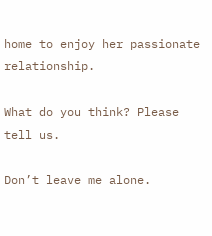home to enjoy her passionate relationship.

What do you think? Please tell us.

Don’t leave me alone.